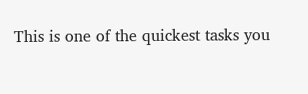This is one of the quickest tasks you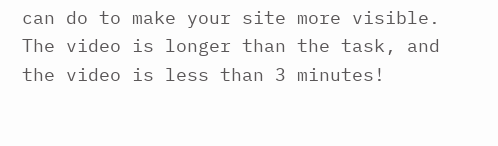can do to make your site more visible. The video is longer than the task, and the video is less than 3 minutes!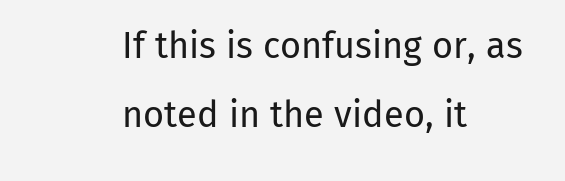If this is confusing or, as noted in the video, it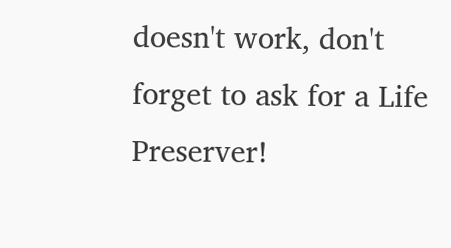doesn't work, don't forget to ask for a Life Preserver!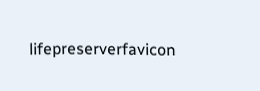lifepreserverfavicon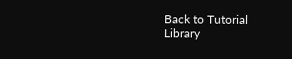Back to Tutorial Library